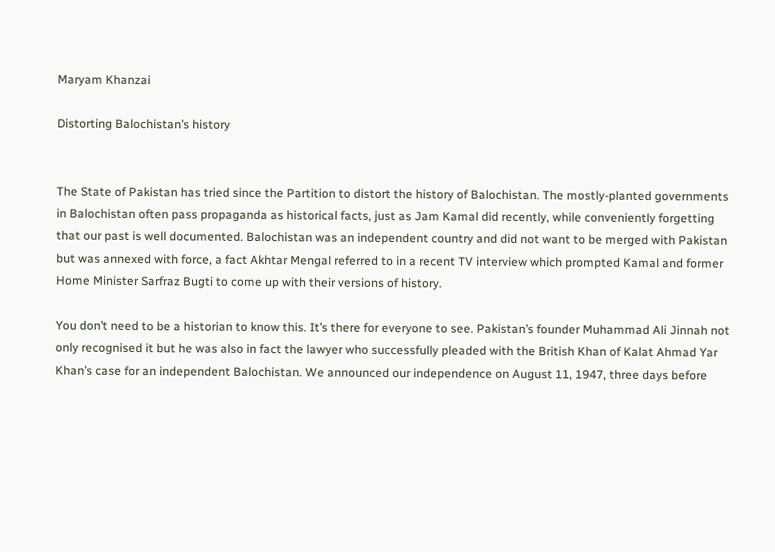Maryam Khanzai

Distorting Balochistan’s history


The State of Pakistan has tried since the Partition to distort the history of Balochistan. The mostly-planted governments in Balochistan often pass propaganda as historical facts, just as Jam Kamal did recently, while conveniently forgetting that our past is well documented. Balochistan was an independent country and did not want to be merged with Pakistan but was annexed with force, a fact Akhtar Mengal referred to in a recent TV interview which prompted Kamal and former Home Minister Sarfraz Bugti to come up with their versions of history.

You don’t need to be a historian to know this. It’s there for everyone to see. Pakistan’s founder Muhammad Ali Jinnah not only recognised it but he was also in fact the lawyer who successfully pleaded with the British Khan of Kalat Ahmad Yar Khan’s case for an independent Balochistan. We announced our independence on August 11, 1947, three days before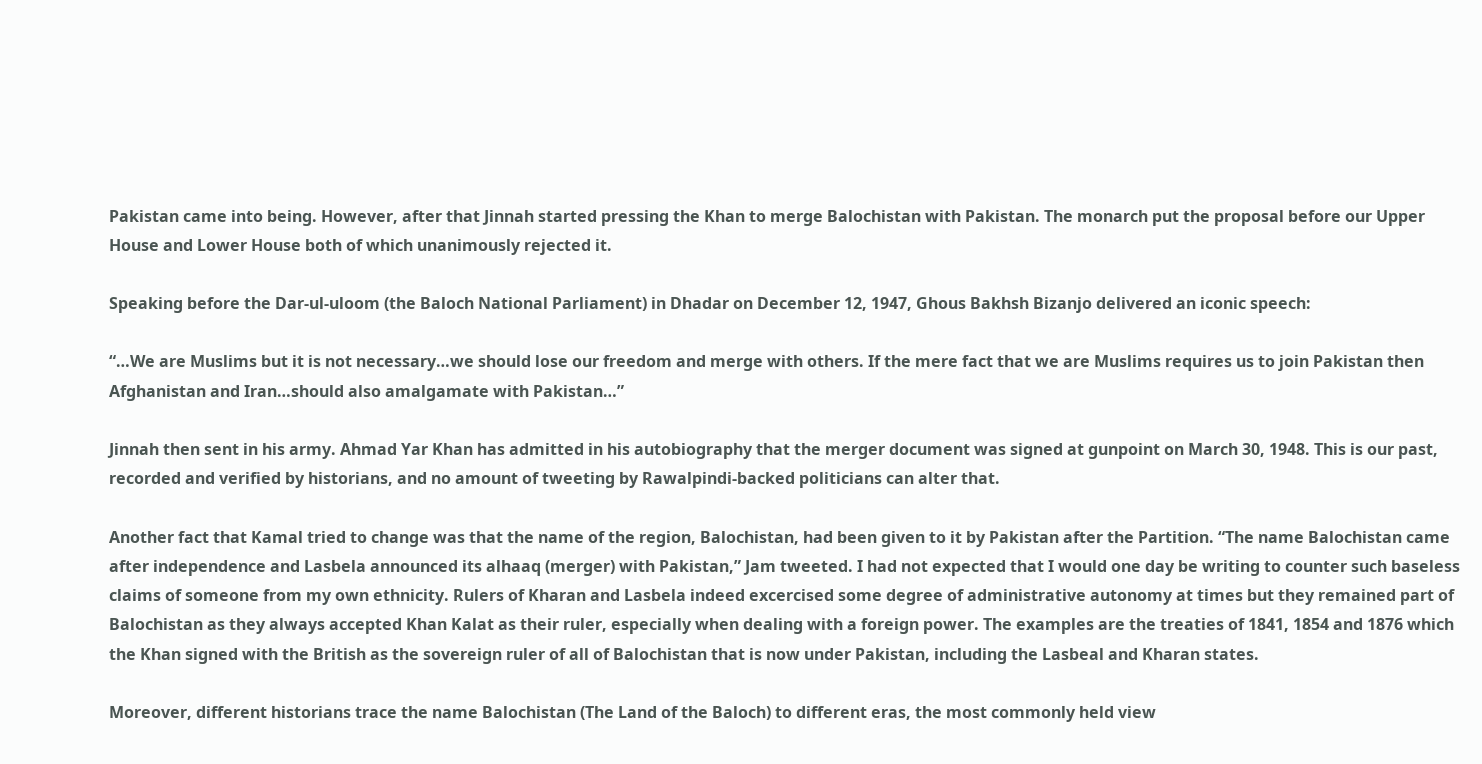Pakistan came into being. However, after that Jinnah started pressing the Khan to merge Balochistan with Pakistan. The monarch put the proposal before our Upper House and Lower House both of which unanimously rejected it.

Speaking before the Dar-ul-uloom (the Baloch National Parliament) in Dhadar on December 12, 1947, Ghous Bakhsh Bizanjo delivered an iconic speech:

“…We are Muslims but it is not necessary…we should lose our freedom and merge with others. If the mere fact that we are Muslims requires us to join Pakistan then Afghanistan and Iran…should also amalgamate with Pakistan…”

Jinnah then sent in his army. Ahmad Yar Khan has admitted in his autobiography that the merger document was signed at gunpoint on March 30, 1948. This is our past, recorded and verified by historians, and no amount of tweeting by Rawalpindi-backed politicians can alter that.

Another fact that Kamal tried to change was that the name of the region, Balochistan, had been given to it by Pakistan after the Partition. “The name Balochistan came after independence and Lasbela announced its alhaaq (merger) with Pakistan,” Jam tweeted. I had not expected that I would one day be writing to counter such baseless claims of someone from my own ethnicity. Rulers of Kharan and Lasbela indeed excercised some degree of administrative autonomy at times but they remained part of Balochistan as they always accepted Khan Kalat as their ruler, especially when dealing with a foreign power. The examples are the treaties of 1841, 1854 and 1876 which the Khan signed with the British as the sovereign ruler of all of Balochistan that is now under Pakistan, including the Lasbeal and Kharan states.

Moreover, different historians trace the name Balochistan (The Land of the Baloch) to different eras, the most commonly held view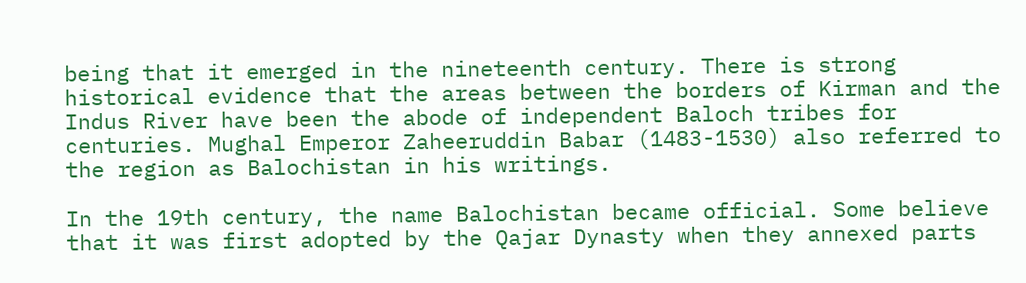being that it emerged in the nineteenth century. There is strong historical evidence that the areas between the borders of Kirman and the Indus River have been the abode of independent Baloch tribes for centuries. Mughal Emperor Zaheeruddin Babar (1483-1530) also referred to the region as Balochistan in his writings.

In the 19th century, the name Balochistan became official. Some believe that it was first adopted by the Qajar Dynasty when they annexed parts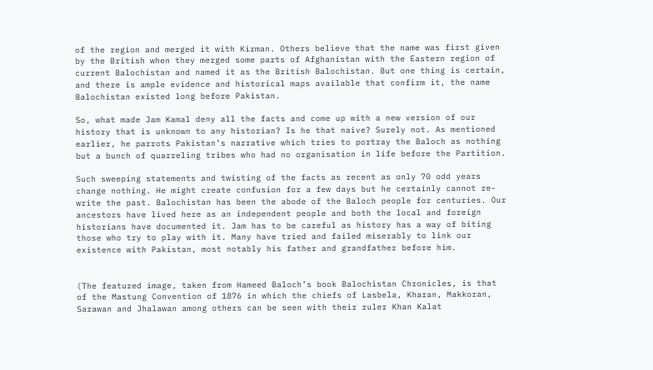of the region and merged it with Kirman. Others believe that the name was first given by the British when they merged some parts of Afghanistan with the Eastern region of current Balochistan and named it as the British Balochistan. But one thing is certain, and there is ample evidence and historical maps available that confirm it, the name Balochistan existed long before Pakistan.

So, what made Jam Kamal deny all the facts and come up with a new version of our history that is unknown to any historian? Is he that naive? Surely not. As mentioned earlier, he parrots Pakistan’s narrative which tries to portray the Baloch as nothing but a bunch of quarreling tribes who had no organisation in life before the Partition.

Such sweeping statements and twisting of the facts as recent as only 70 odd years change nothing. He might create confusion for a few days but he certainly cannot re-write the past. Balochistan has been the abode of the Baloch people for centuries. Our ancestors have lived here as an independent people and both the local and foreign historians have documented it. Jam has to be careful as history has a way of biting those who try to play with it. Many have tried and failed miserably to link our existence with Pakistan, most notably his father and grandfather before him.


(The featured image, taken from Hameed Baloch’s book Balochistan Chronicles, is that of the Mastung Convention of 1876 in which the chiefs of Lasbela, Kharan, Makkoran, Sarawan and Jhalawan among others can be seen with their ruler Khan Kalat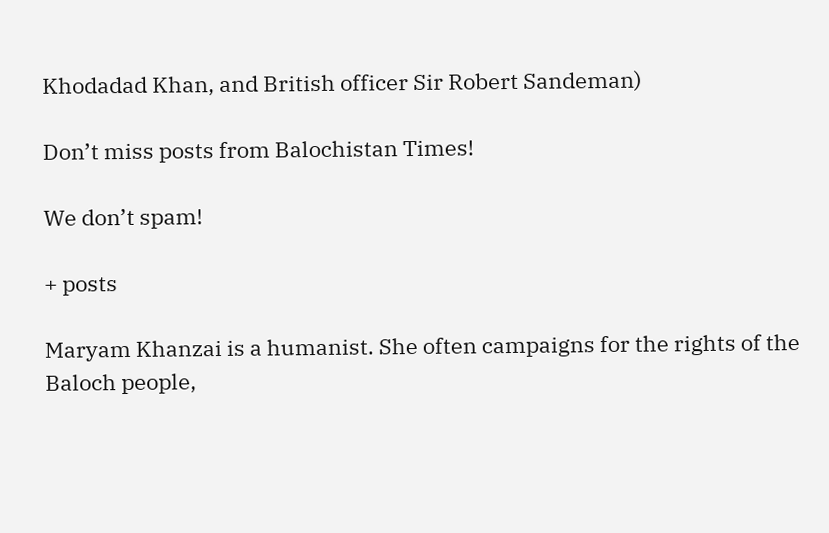Khodadad Khan, and British officer Sir Robert Sandeman)

Don’t miss posts from Balochistan Times!

We don’t spam!

+ posts

Maryam Khanzai is a humanist. She often campaigns for the rights of the Baloch people,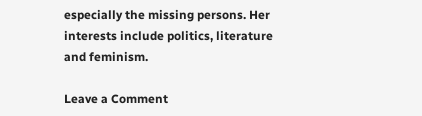especially the missing persons. Her interests include politics, literature and feminism.

Leave a Comment